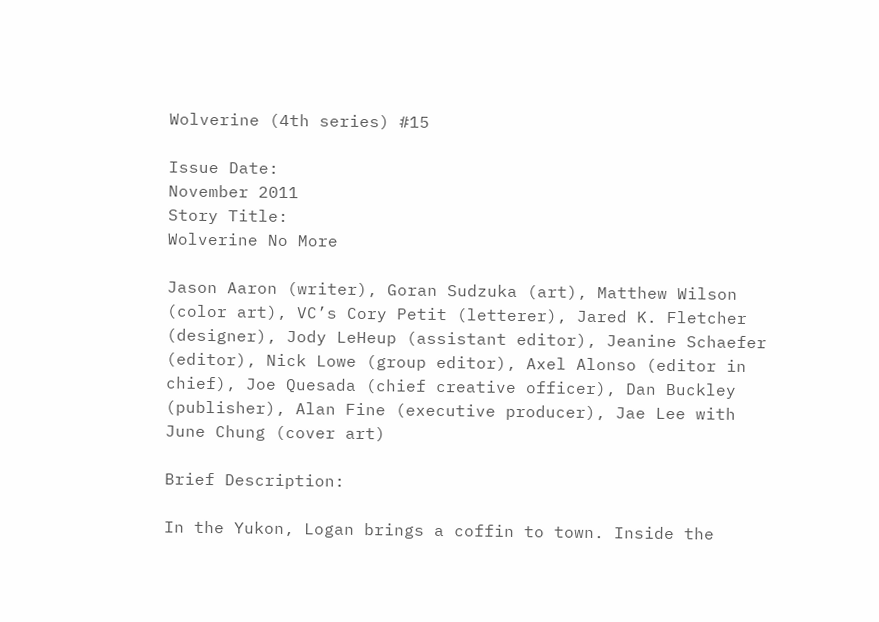Wolverine (4th series) #15

Issue Date:
November 2011
Story Title:
Wolverine No More

Jason Aaron (writer), Goran Sudzuka (art), Matthew Wilson (color art), VC’s Cory Petit (letterer), Jared K. Fletcher (designer), Jody LeHeup (assistant editor), Jeanine Schaefer (editor), Nick Lowe (group editor), Axel Alonso (editor in chief), Joe Quesada (chief creative officer), Dan Buckley (publisher), Alan Fine (executive producer), Jae Lee with June Chung (cover art)

Brief Description:

In the Yukon, Logan brings a coffin to town. Inside the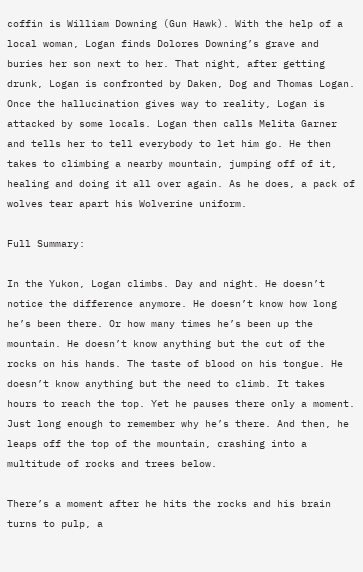coffin is William Downing (Gun Hawk). With the help of a local woman, Logan finds Dolores Downing’s grave and buries her son next to her. That night, after getting drunk, Logan is confronted by Daken, Dog and Thomas Logan. Once the hallucination gives way to reality, Logan is attacked by some locals. Logan then calls Melita Garner and tells her to tell everybody to let him go. He then takes to climbing a nearby mountain, jumping off of it, healing and doing it all over again. As he does, a pack of wolves tear apart his Wolverine uniform.

Full Summary:

In the Yukon, Logan climbs. Day and night. He doesn’t notice the difference anymore. He doesn’t know how long he’s been there. Or how many times he’s been up the mountain. He doesn’t know anything but the cut of the rocks on his hands. The taste of blood on his tongue. He doesn’t know anything but the need to climb. It takes hours to reach the top. Yet he pauses there only a moment. Just long enough to remember why he’s there. And then, he leaps off the top of the mountain, crashing into a multitude of rocks and trees below.

There’s a moment after he hits the rocks and his brain turns to pulp, a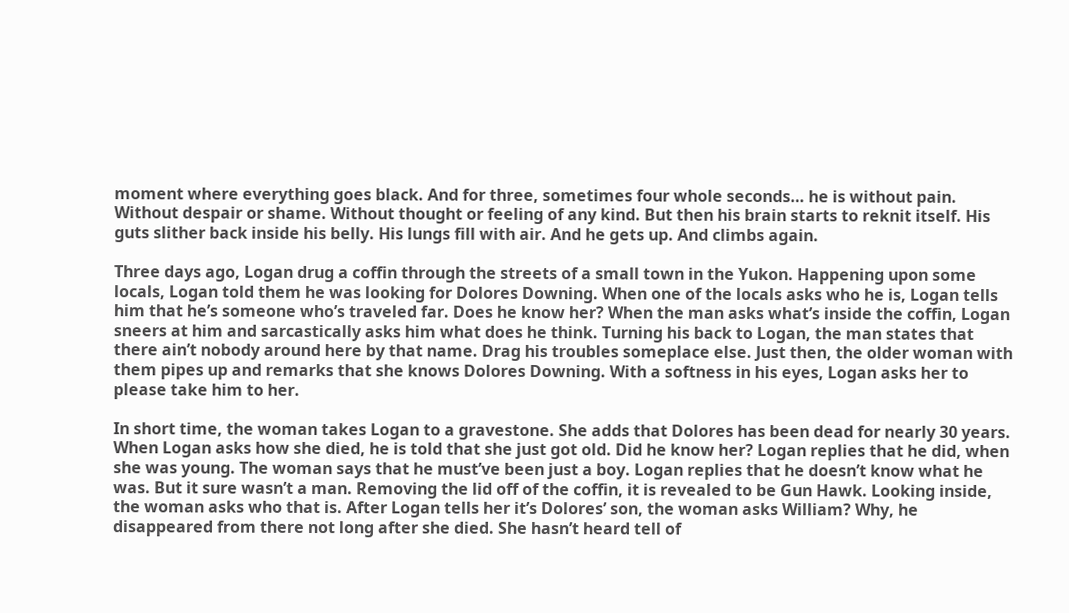moment where everything goes black. And for three, sometimes four whole seconds… he is without pain. Without despair or shame. Without thought or feeling of any kind. But then his brain starts to reknit itself. His guts slither back inside his belly. His lungs fill with air. And he gets up. And climbs again.

Three days ago, Logan drug a coffin through the streets of a small town in the Yukon. Happening upon some locals, Logan told them he was looking for Dolores Downing. When one of the locals asks who he is, Logan tells him that he’s someone who’s traveled far. Does he know her? When the man asks what’s inside the coffin, Logan sneers at him and sarcastically asks him what does he think. Turning his back to Logan, the man states that there ain’t nobody around here by that name. Drag his troubles someplace else. Just then, the older woman with them pipes up and remarks that she knows Dolores Downing. With a softness in his eyes, Logan asks her to please take him to her.

In short time, the woman takes Logan to a gravestone. She adds that Dolores has been dead for nearly 30 years. When Logan asks how she died, he is told that she just got old. Did he know her? Logan replies that he did, when she was young. The woman says that he must’ve been just a boy. Logan replies that he doesn’t know what he was. But it sure wasn’t a man. Removing the lid off of the coffin, it is revealed to be Gun Hawk. Looking inside, the woman asks who that is. After Logan tells her it’s Dolores’ son, the woman asks William? Why, he disappeared from there not long after she died. She hasn’t heard tell of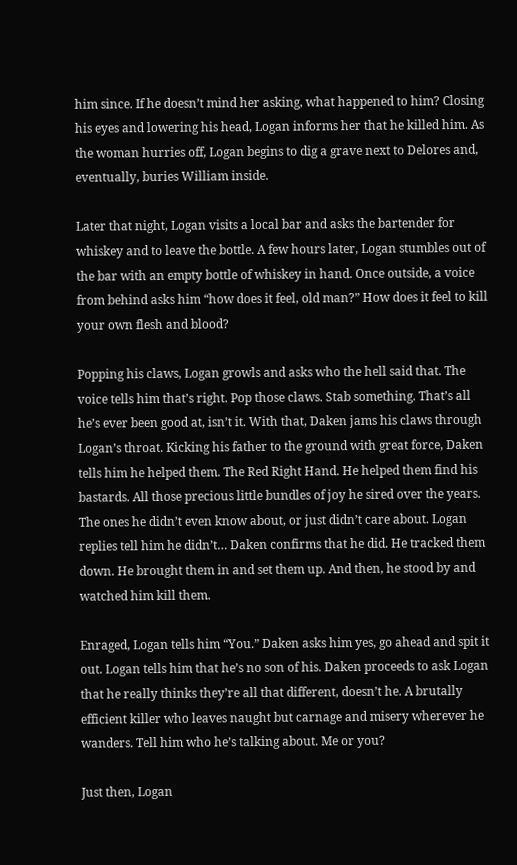him since. If he doesn’t mind her asking, what happened to him? Closing his eyes and lowering his head, Logan informs her that he killed him. As the woman hurries off, Logan begins to dig a grave next to Delores and, eventually, buries William inside.

Later that night, Logan visits a local bar and asks the bartender for whiskey and to leave the bottle. A few hours later, Logan stumbles out of the bar with an empty bottle of whiskey in hand. Once outside, a voice from behind asks him “how does it feel, old man?” How does it feel to kill your own flesh and blood?

Popping his claws, Logan growls and asks who the hell said that. The voice tells him that’s right. Pop those claws. Stab something. That’s all he’s ever been good at, isn’t it. With that, Daken jams his claws through Logan’s throat. Kicking his father to the ground with great force, Daken tells him he helped them. The Red Right Hand. He helped them find his bastards. All those precious little bundles of joy he sired over the years. The ones he didn’t even know about, or just didn’t care about. Logan replies tell him he didn’t… Daken confirms that he did. He tracked them down. He brought them in and set them up. And then, he stood by and watched him kill them.

Enraged, Logan tells him “You.” Daken asks him yes, go ahead and spit it out. Logan tells him that he’s no son of his. Daken proceeds to ask Logan that he really thinks they’re all that different, doesn’t he. A brutally efficient killer who leaves naught but carnage and misery wherever he wanders. Tell him who he’s talking about. Me or you?

Just then, Logan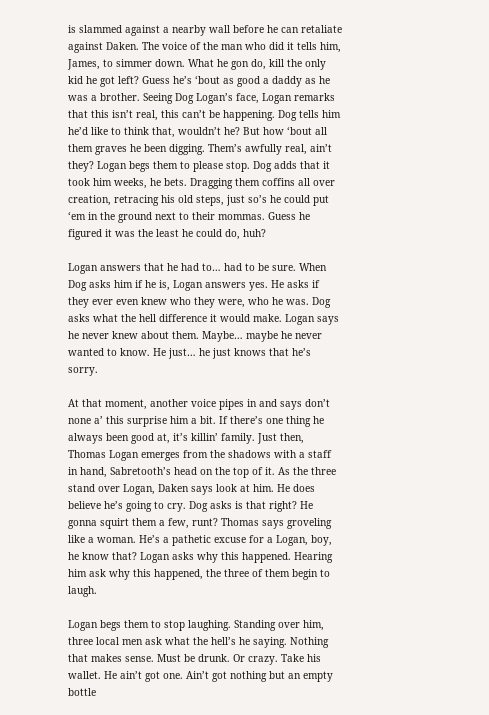is slammed against a nearby wall before he can retaliate against Daken. The voice of the man who did it tells him, James, to simmer down. What he gon do, kill the only kid he got left? Guess he’s ‘bout as good a daddy as he was a brother. Seeing Dog Logan’s face, Logan remarks that this isn’t real, this can’t be happening. Dog tells him he’d like to think that, wouldn’t he? But how ‘bout all them graves he been digging. Them’s awfully real, ain’t they? Logan begs them to please stop. Dog adds that it took him weeks, he bets. Dragging them coffins all over creation, retracing his old steps, just so’s he could put ‘em in the ground next to their mommas. Guess he figured it was the least he could do, huh?

Logan answers that he had to… had to be sure. When Dog asks him if he is, Logan answers yes. He asks if they ever even knew who they were, who he was. Dog asks what the hell difference it would make. Logan says he never knew about them. Maybe… maybe he never wanted to know. He just… he just knows that he’s sorry.

At that moment, another voice pipes in and says don’t none a’ this surprise him a bit. If there’s one thing he always been good at, it’s killin’ family. Just then, Thomas Logan emerges from the shadows with a staff in hand, Sabretooth’s head on the top of it. As the three stand over Logan, Daken says look at him. He does believe he’s going to cry. Dog asks is that right? He gonna squirt them a few, runt? Thomas says groveling like a woman. He’s a pathetic excuse for a Logan, boy, he know that? Logan asks why this happened. Hearing him ask why this happened, the three of them begin to laugh.

Logan begs them to stop laughing. Standing over him, three local men ask what the hell’s he saying. Nothing that makes sense. Must be drunk. Or crazy. Take his wallet. He ain’t got one. Ain’t got nothing but an empty bottle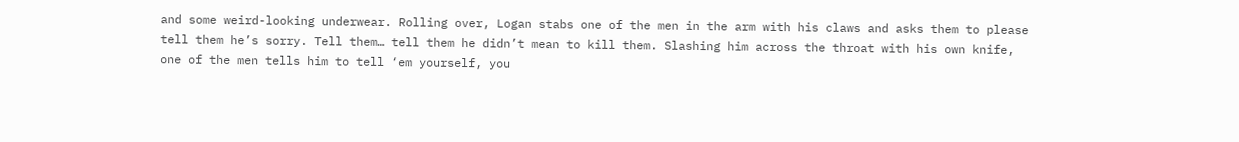and some weird-looking underwear. Rolling over, Logan stabs one of the men in the arm with his claws and asks them to please tell them he’s sorry. Tell them… tell them he didn’t mean to kill them. Slashing him across the throat with his own knife, one of the men tells him to tell ‘em yourself, you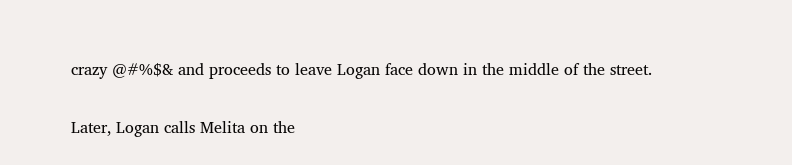crazy @#%$& and proceeds to leave Logan face down in the middle of the street.

Later, Logan calls Melita on the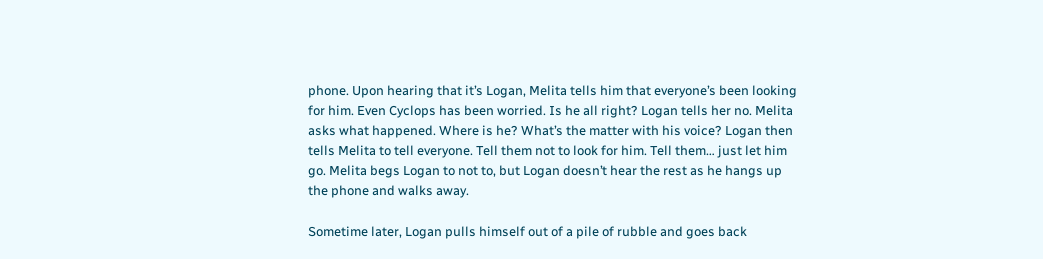phone. Upon hearing that it’s Logan, Melita tells him that everyone’s been looking for him. Even Cyclops has been worried. Is he all right? Logan tells her no. Melita asks what happened. Where is he? What’s the matter with his voice? Logan then tells Melita to tell everyone. Tell them not to look for him. Tell them… just let him go. Melita begs Logan to not to, but Logan doesn’t hear the rest as he hangs up the phone and walks away.

Sometime later, Logan pulls himself out of a pile of rubble and goes back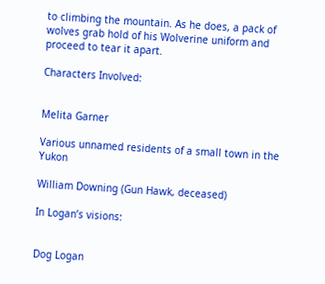to climbing the mountain. As he does, a pack of wolves grab hold of his Wolverine uniform and proceed to tear it apart.

Characters Involved:


Melita Garner

Various unnamed residents of a small town in the Yukon

William Downing (Gun Hawk, deceased)

In Logan’s visions:


Dog Logan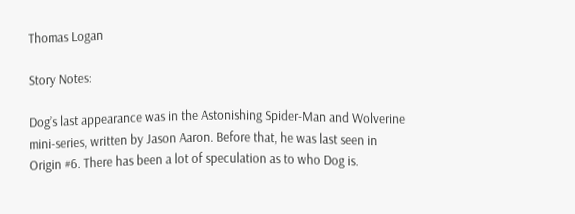Thomas Logan

Story Notes:

Dog’s last appearance was in the Astonishing Spider-Man and Wolverine mini-series, written by Jason Aaron. Before that, he was last seen in Origin #6. There has been a lot of speculation as to who Dog is.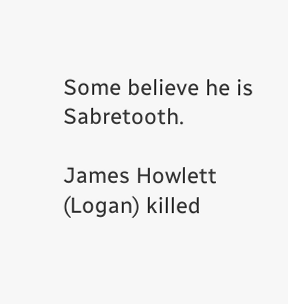Some believe he is Sabretooth.

James Howlett (Logan) killed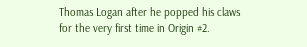Thomas Logan after he popped his claws for the very first time in Origin #2.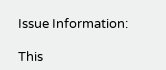Issue Information:

This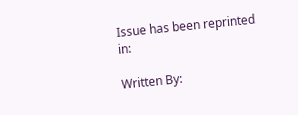Issue has been reprinted in:

Written By: